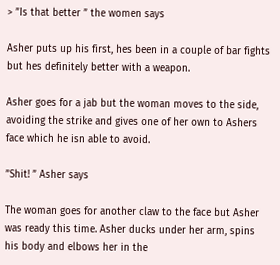> ”Is that better ” the women says

Asher puts up his first, hes been in a couple of bar fights but hes definitely better with a weapon.

Asher goes for a jab but the woman moves to the side, avoiding the strike and gives one of her own to Ashers face which he isn able to avoid.

”Shit! ” Asher says

The woman goes for another claw to the face but Asher was ready this time. Asher ducks under her arm, spins his body and elbows her in the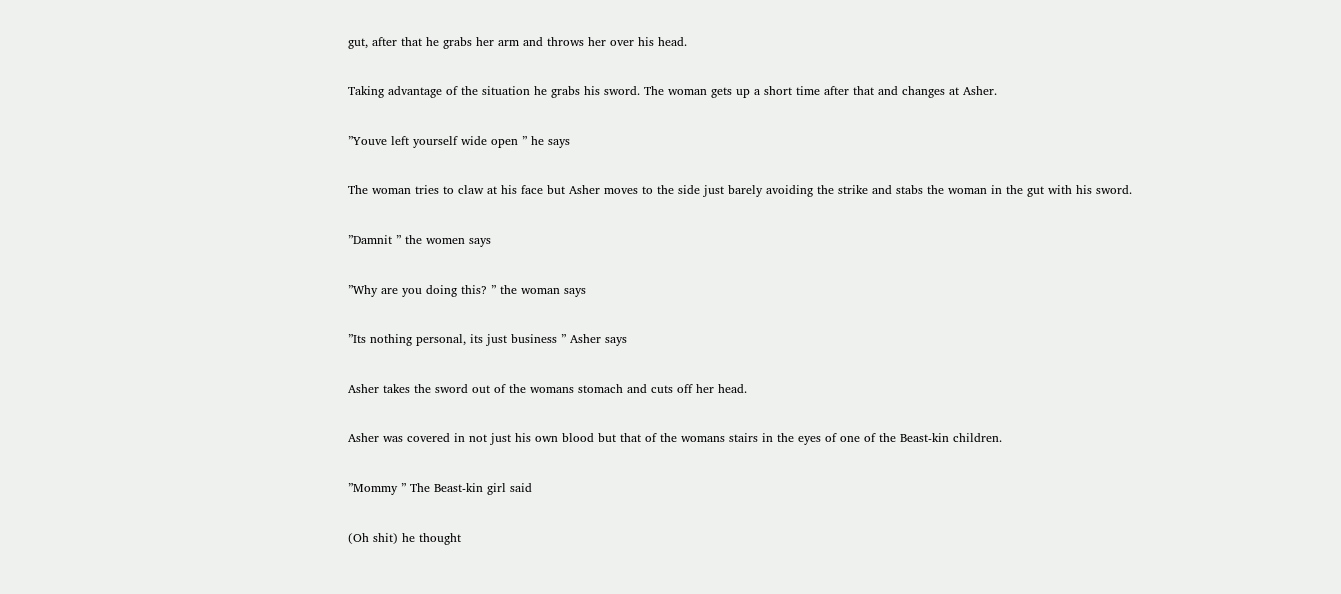gut, after that he grabs her arm and throws her over his head.

Taking advantage of the situation he grabs his sword. The woman gets up a short time after that and changes at Asher.

”Youve left yourself wide open ” he says

The woman tries to claw at his face but Asher moves to the side just barely avoiding the strike and stabs the woman in the gut with his sword.

”Damnit ” the women says

”Why are you doing this? ” the woman says

”Its nothing personal, its just business ” Asher says

Asher takes the sword out of the womans stomach and cuts off her head.

Asher was covered in not just his own blood but that of the womans stairs in the eyes of one of the Beast-kin children.

”Mommy ” The Beast-kin girl said

(Oh shit) he thought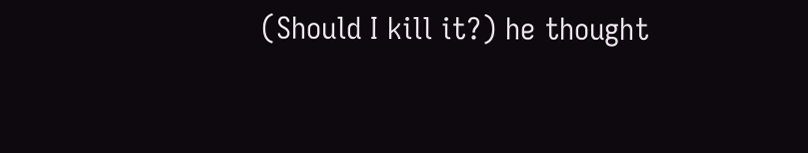(Should I kill it?) he thought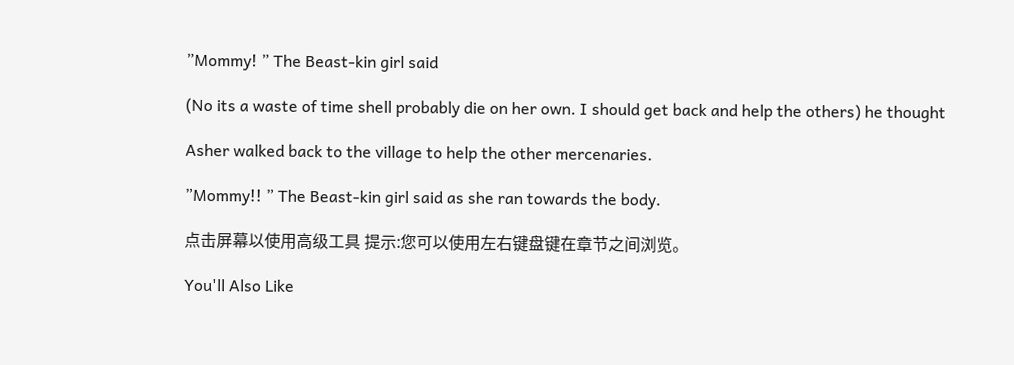”Mommy! ” The Beast-kin girl said

(No its a waste of time shell probably die on her own. I should get back and help the others) he thought

Asher walked back to the village to help the other mercenaries.

”Mommy!! ” The Beast-kin girl said as she ran towards the body.

点击屏幕以使用高级工具 提示:您可以使用左右键盘键在章节之间浏览。

You'll Also Like